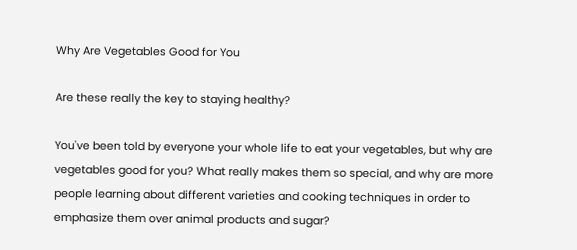Why Are Vegetables Good for You

Are these really the key to staying healthy?

You've been told by everyone your whole life to eat your vegetables, but why are vegetables good for you? What really makes them so special, and why are more people learning about different varieties and cooking techniques in order to emphasize them over animal products and sugar?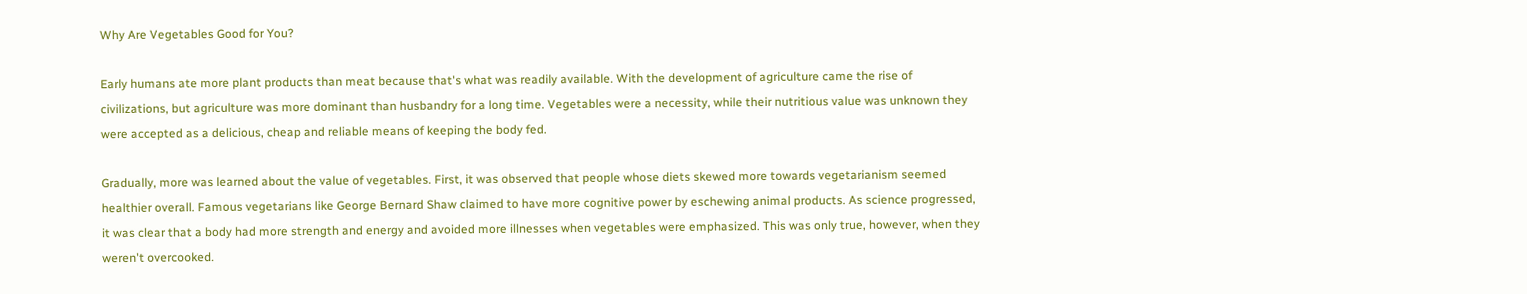Why Are Vegetables Good for You?

Early humans ate more plant products than meat because that's what was readily available. With the development of agriculture came the rise of civilizations, but agriculture was more dominant than husbandry for a long time. Vegetables were a necessity, while their nutritious value was unknown they were accepted as a delicious, cheap and reliable means of keeping the body fed.

Gradually, more was learned about the value of vegetables. First, it was observed that people whose diets skewed more towards vegetarianism seemed healthier overall. Famous vegetarians like George Bernard Shaw claimed to have more cognitive power by eschewing animal products. As science progressed, it was clear that a body had more strength and energy and avoided more illnesses when vegetables were emphasized. This was only true, however, when they weren't overcooked.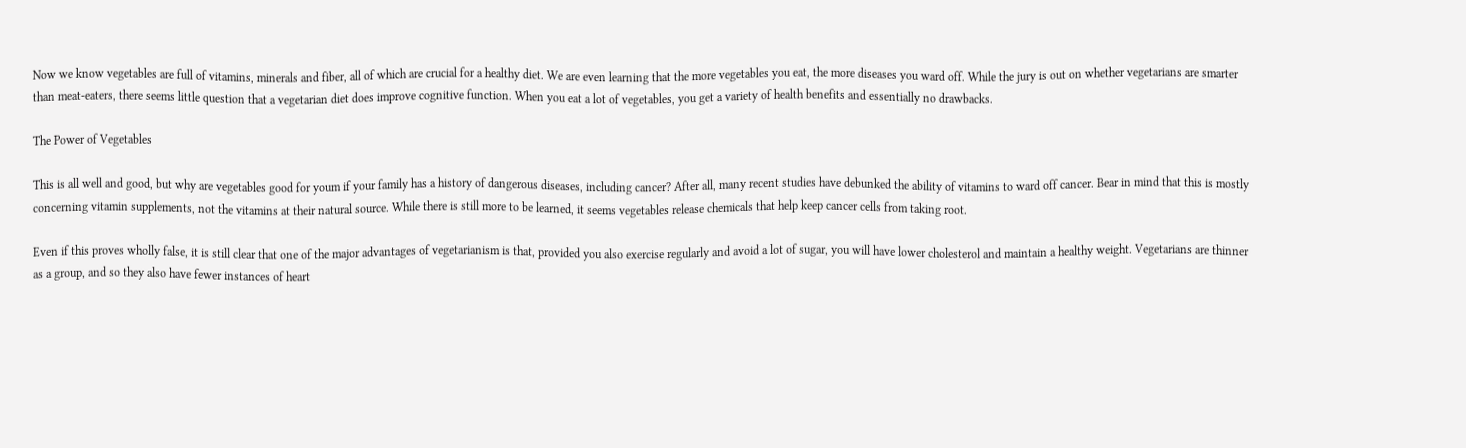Now we know vegetables are full of vitamins, minerals and fiber, all of which are crucial for a healthy diet. We are even learning that the more vegetables you eat, the more diseases you ward off. While the jury is out on whether vegetarians are smarter than meat-eaters, there seems little question that a vegetarian diet does improve cognitive function. When you eat a lot of vegetables, you get a variety of health benefits and essentially no drawbacks.

The Power of Vegetables

This is all well and good, but why are vegetables good for youm if your family has a history of dangerous diseases, including cancer? After all, many recent studies have debunked the ability of vitamins to ward off cancer. Bear in mind that this is mostly concerning vitamin supplements, not the vitamins at their natural source. While there is still more to be learned, it seems vegetables release chemicals that help keep cancer cells from taking root.

Even if this proves wholly false, it is still clear that one of the major advantages of vegetarianism is that, provided you also exercise regularly and avoid a lot of sugar, you will have lower cholesterol and maintain a healthy weight. Vegetarians are thinner as a group, and so they also have fewer instances of heart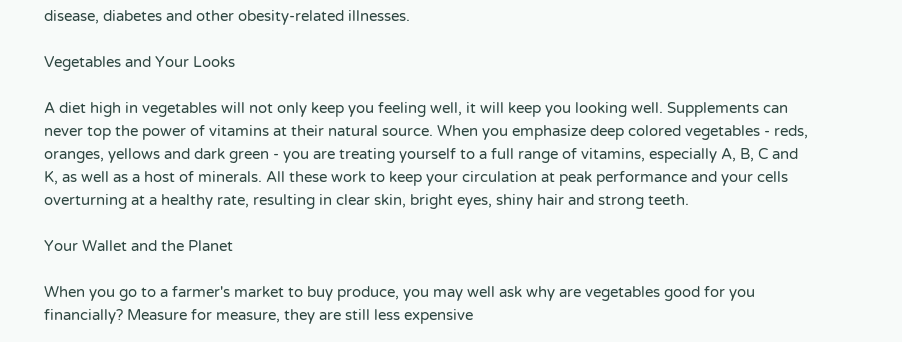disease, diabetes and other obesity-related illnesses.

Vegetables and Your Looks

A diet high in vegetables will not only keep you feeling well, it will keep you looking well. Supplements can never top the power of vitamins at their natural source. When you emphasize deep colored vegetables - reds, oranges, yellows and dark green - you are treating yourself to a full range of vitamins, especially A, B, C and K, as well as a host of minerals. All these work to keep your circulation at peak performance and your cells overturning at a healthy rate, resulting in clear skin, bright eyes, shiny hair and strong teeth.

Your Wallet and the Planet

When you go to a farmer's market to buy produce, you may well ask why are vegetables good for you financially? Measure for measure, they are still less expensive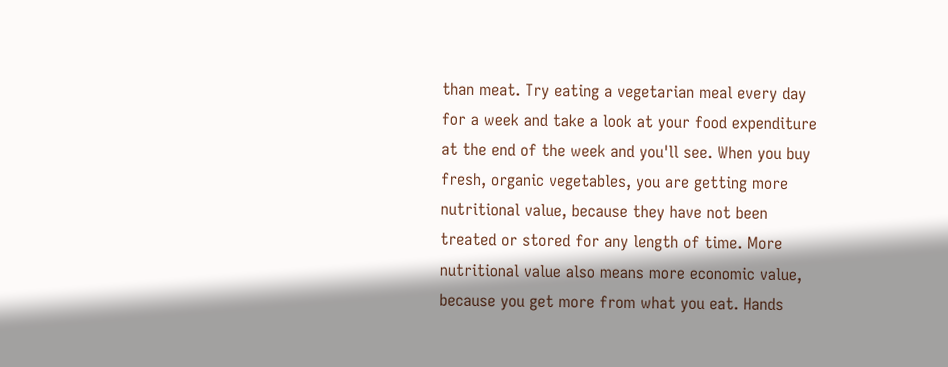than meat. Try eating a vegetarian meal every day for a week and take a look at your food expenditure at the end of the week and you'll see. When you buy fresh, organic vegetables, you are getting more nutritional value, because they have not been treated or stored for any length of time. More nutritional value also means more economic value, because you get more from what you eat. Hands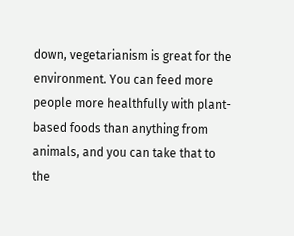down, vegetarianism is great for the environment. You can feed more people more healthfully with plant-based foods than anything from animals, and you can take that to the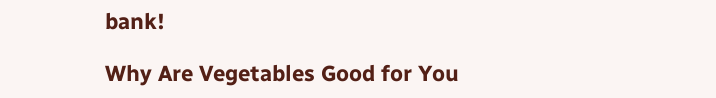bank!

Why Are Vegetables Good for You